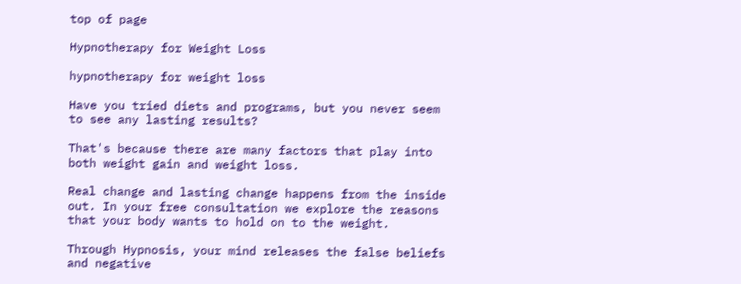top of page

Hypnotherapy for Weight Loss

hypnotherapy for weight loss

Have you tried diets and programs, but you never seem to see any lasting results?

That's because there are many factors that play into both weight gain and weight loss.

Real change and lasting change happens from the inside out. In your free consultation we explore the reasons that your body wants to hold on to the weight.

Through Hypnosis, your mind releases the false beliefs and negative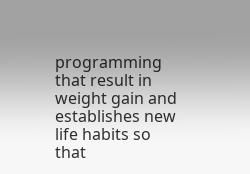programming that result in weight gain and establishes new life habits so that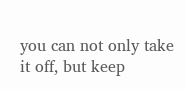you can not only take it off, but keep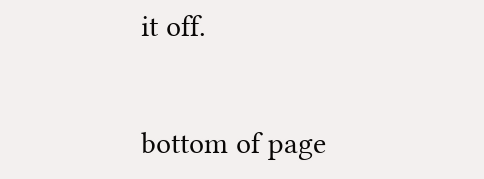it off.


bottom of page